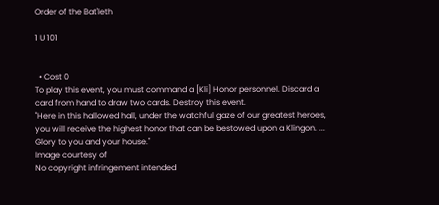Order of the Bat'leth

1 U 101


  • Cost 0
To play this event, you must command a [Kli] Honor personnel. Discard a card from hand to draw two cards. Destroy this event.
"Here in this hallowed hall, under the watchful gaze of our greatest heroes, you will receive the highest honor that can be bestowed upon a Klingon. ... Glory to you and your house."
Image courtesy of
No copyright infringement intended